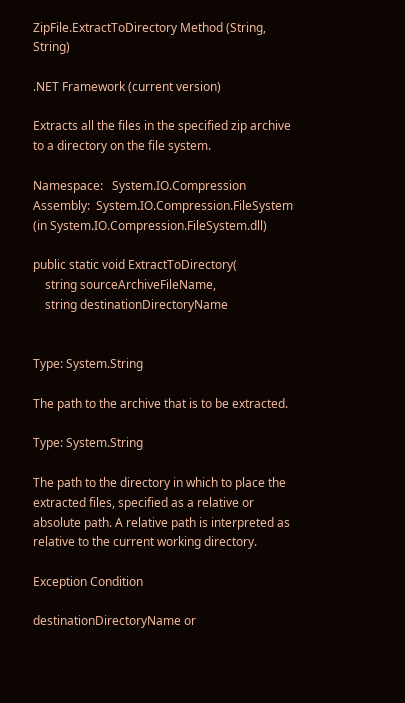ZipFile.ExtractToDirectory Method (String, String)

.NET Framework (current version)

Extracts all the files in the specified zip archive to a directory on the file system.

Namespace:   System.IO.Compression
Assembly:  System.IO.Compression.FileSystem (in System.IO.Compression.FileSystem.dll)

public static void ExtractToDirectory(
    string sourceArchiveFileName,
    string destinationDirectoryName


Type: System.String

The path to the archive that is to be extracted.

Type: System.String

The path to the directory in which to place the extracted files, specified as a relative or absolute path. A relative path is interpreted as relative to the current working directory.

Exception Condition

destinationDirectoryName or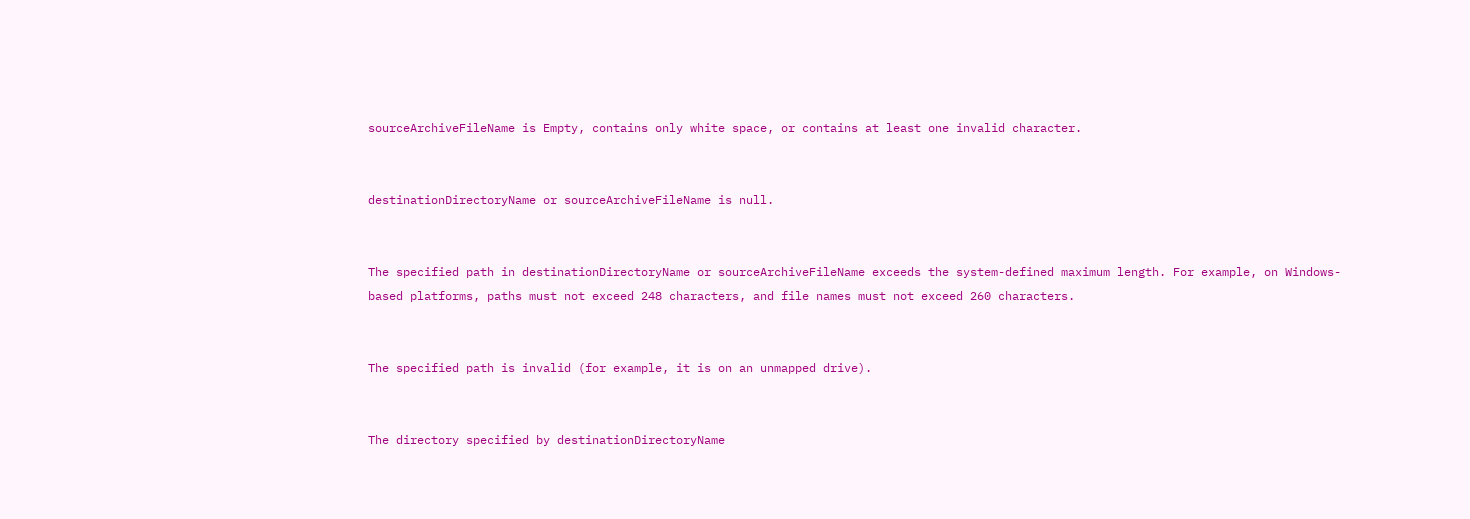sourceArchiveFileName is Empty, contains only white space, or contains at least one invalid character.


destinationDirectoryName or sourceArchiveFileName is null.


The specified path in destinationDirectoryName or sourceArchiveFileName exceeds the system-defined maximum length. For example, on Windows-based platforms, paths must not exceed 248 characters, and file names must not exceed 260 characters.


The specified path is invalid (for example, it is on an unmapped drive).


The directory specified by destinationDirectoryName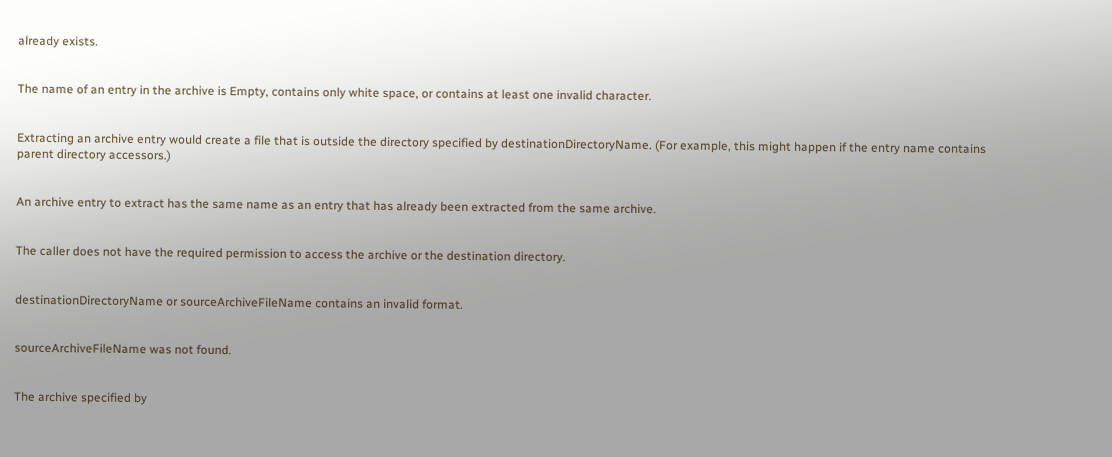already exists.


The name of an entry in the archive is Empty, contains only white space, or contains at least one invalid character.


Extracting an archive entry would create a file that is outside the directory specified by destinationDirectoryName. (For example, this might happen if the entry name contains parent directory accessors.)


An archive entry to extract has the same name as an entry that has already been extracted from the same archive.


The caller does not have the required permission to access the archive or the destination directory.


destinationDirectoryName or sourceArchiveFileName contains an invalid format.


sourceArchiveFileName was not found.


The archive specified by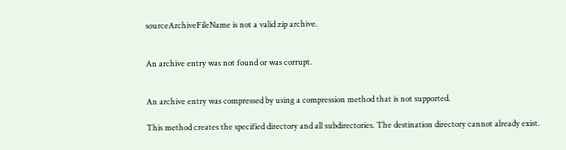sourceArchiveFileName is not a valid zip archive.


An archive entry was not found or was corrupt.


An archive entry was compressed by using a compression method that is not supported.

This method creates the specified directory and all subdirectories. The destination directory cannot already exist.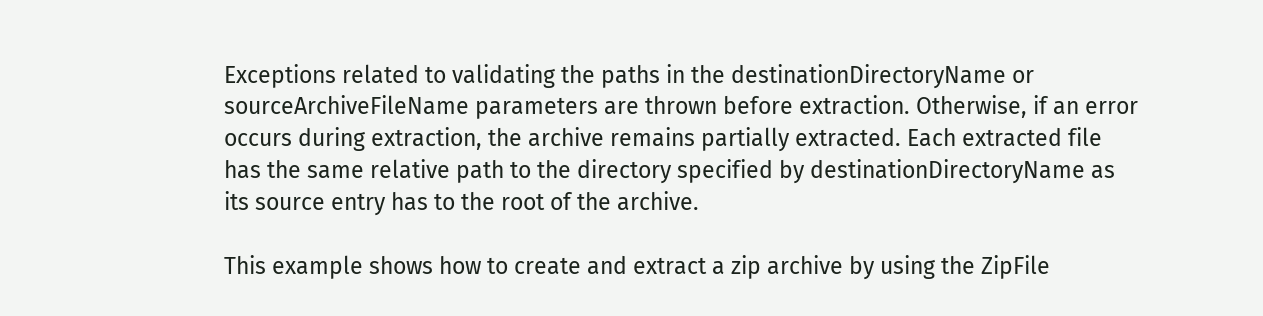Exceptions related to validating the paths in the destinationDirectoryName or sourceArchiveFileName parameters are thrown before extraction. Otherwise, if an error occurs during extraction, the archive remains partially extracted. Each extracted file has the same relative path to the directory specified by destinationDirectoryName as its source entry has to the root of the archive.

This example shows how to create and extract a zip archive by using the ZipFile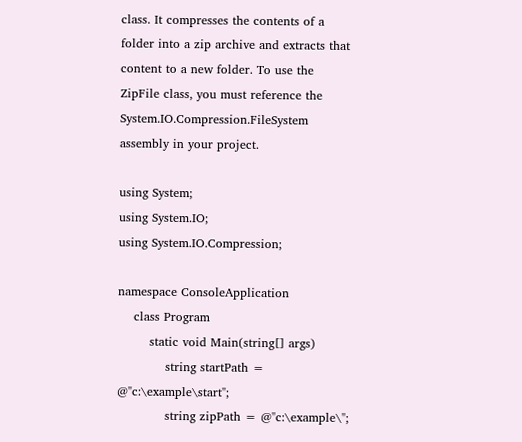class. It compresses the contents of a folder into a zip archive and extracts that content to a new folder. To use the ZipFile class, you must reference the System.IO.Compression.FileSystem assembly in your project.

using System;
using System.IO;
using System.IO.Compression;

namespace ConsoleApplication
    class Program
        static void Main(string[] args)
            string startPath = @"c:\example\start";
            string zipPath = @"c:\example\";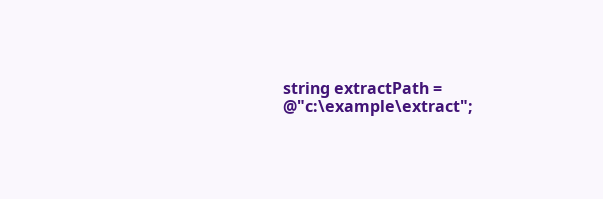string extractPath = @"c:\example\extract";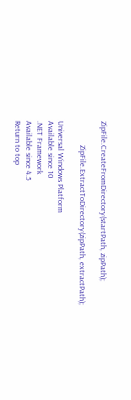ZipFile.CreateFromDirectory(startPath, zipPath);

            ZipFile.ExtractToDirectory(zipPath, extractPath);

Universal Windows Platform
Available since 10
.NET Framework
Available since 4.5
Return to top